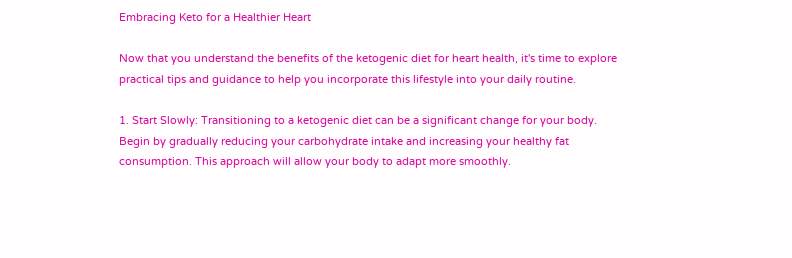Embracing Keto for a Healthier Heart

Now that you understand the benefits of the ketogenic diet for heart health, it's time to explore practical tips and guidance to help you incorporate this lifestyle into your daily routine.

1. Start Slowly: Transitioning to a ketogenic diet can be a significant change for your body. Begin by gradually reducing your carbohydrate intake and increasing your healthy fat consumption. This approach will allow your body to adapt more smoothly.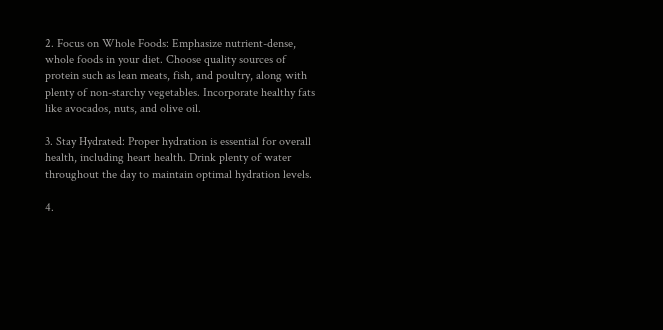2. Focus on Whole Foods: Emphasize nutrient-dense, whole foods in your diet. Choose quality sources of protein such as lean meats, fish, and poultry, along with plenty of non-starchy vegetables. Incorporate healthy fats like avocados, nuts, and olive oil.

3. Stay Hydrated: Proper hydration is essential for overall health, including heart health. Drink plenty of water throughout the day to maintain optimal hydration levels.

4.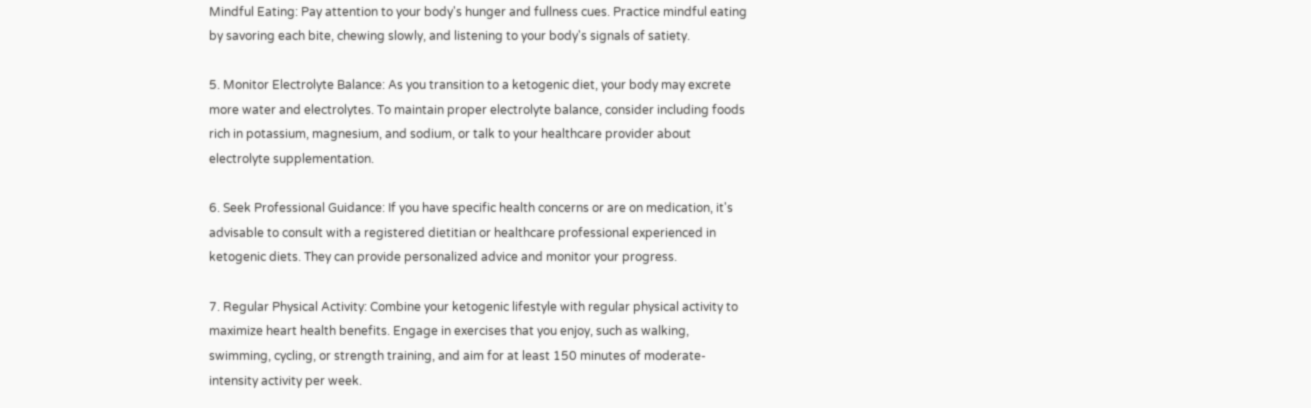Mindful Eating: Pay attention to your body's hunger and fullness cues. Practice mindful eating by savoring each bite, chewing slowly, and listening to your body's signals of satiety.

5. Monitor Electrolyte Balance: As you transition to a ketogenic diet, your body may excrete more water and electrolytes. To maintain proper electrolyte balance, consider including foods rich in potassium, magnesium, and sodium, or talk to your healthcare provider about electrolyte supplementation.

6. Seek Professional Guidance: If you have specific health concerns or are on medication, it's advisable to consult with a registered dietitian or healthcare professional experienced in ketogenic diets. They can provide personalized advice and monitor your progress.

7. Regular Physical Activity: Combine your ketogenic lifestyle with regular physical activity to maximize heart health benefits. Engage in exercises that you enjoy, such as walking, swimming, cycling, or strength training, and aim for at least 150 minutes of moderate-intensity activity per week.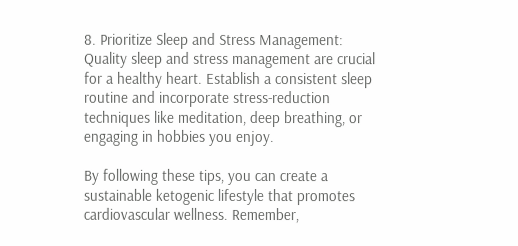8. Prioritize Sleep and Stress Management: Quality sleep and stress management are crucial for a healthy heart. Establish a consistent sleep routine and incorporate stress-reduction techniques like meditation, deep breathing, or engaging in hobbies you enjoy.

By following these tips, you can create a sustainable ketogenic lifestyle that promotes cardiovascular wellness. Remember,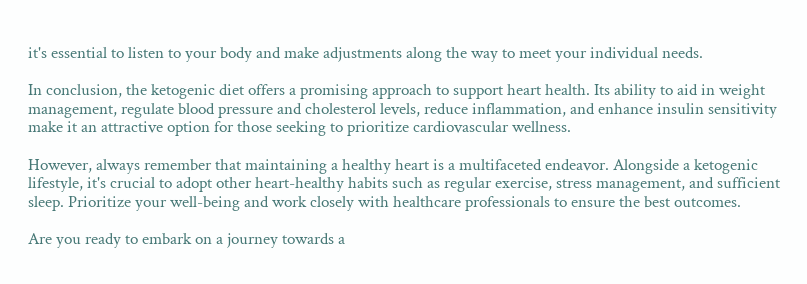it's essential to listen to your body and make adjustments along the way to meet your individual needs.

In conclusion, the ketogenic diet offers a promising approach to support heart health. Its ability to aid in weight management, regulate blood pressure and cholesterol levels, reduce inflammation, and enhance insulin sensitivity make it an attractive option for those seeking to prioritize cardiovascular wellness.

However, always remember that maintaining a healthy heart is a multifaceted endeavor. Alongside a ketogenic lifestyle, it's crucial to adopt other heart-healthy habits such as regular exercise, stress management, and sufficient sleep. Prioritize your well-being and work closely with healthcare professionals to ensure the best outcomes.

Are you ready to embark on a journey towards a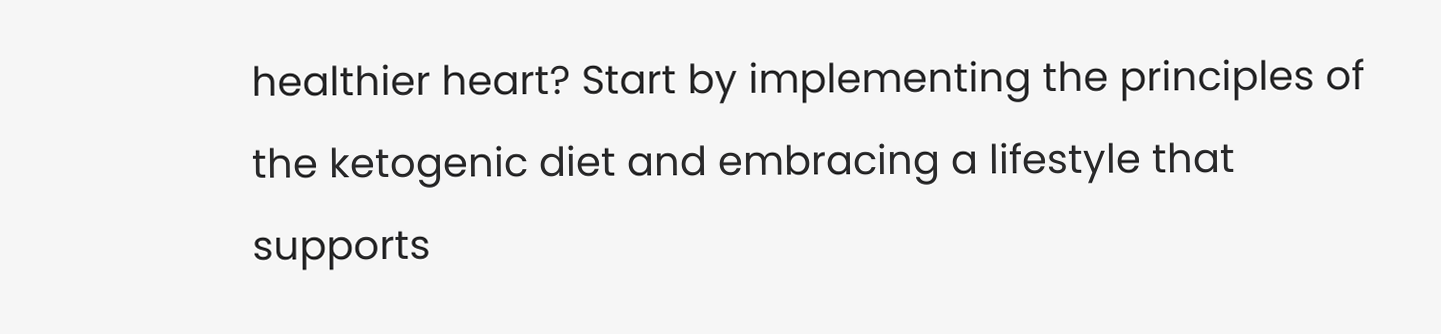healthier heart? Start by implementing the principles of the ketogenic diet and embracing a lifestyle that supports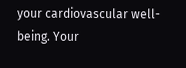your cardiovascular well-being. Your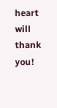heart will thank you!